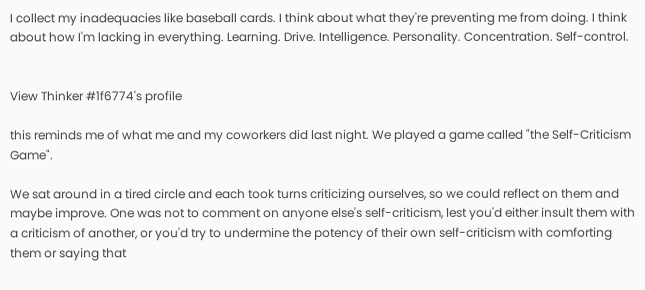I collect my inadequacies like baseball cards. I think about what they're preventing me from doing. I think about how I'm lacking in everything. Learning. Drive. Intelligence. Personality. Concentration. Self-control.


View Thinker #1f6774's profile

this reminds me of what me and my coworkers did last night. We played a game called "the Self-Criticism Game".

We sat around in a tired circle and each took turns criticizing ourselves, so we could reflect on them and maybe improve. One was not to comment on anyone else's self-criticism, lest you'd either insult them with a criticism of another, or you'd try to undermine the potency of their own self-criticism with comforting them or saying that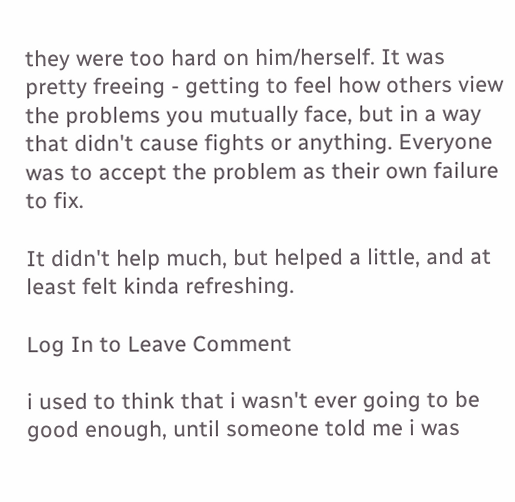they were too hard on him/herself. It was pretty freeing - getting to feel how others view the problems you mutually face, but in a way that didn't cause fights or anything. Everyone was to accept the problem as their own failure to fix.

It didn't help much, but helped a little, and at least felt kinda refreshing.

Log In to Leave Comment

i used to think that i wasn't ever going to be good enough, until someone told me i was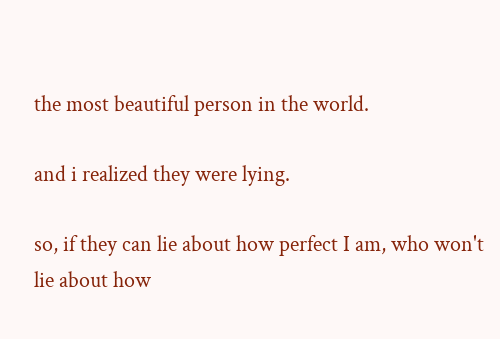the most beautiful person in the world.

and i realized they were lying.

so, if they can lie about how perfect I am, who won't lie about how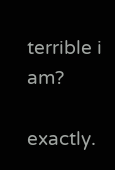terrible i am?

exactly.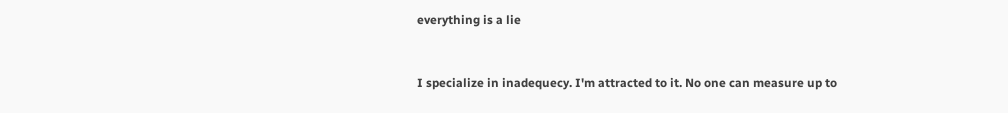everything is a lie


I specialize in inadequecy. I'm attracted to it. No one can measure up to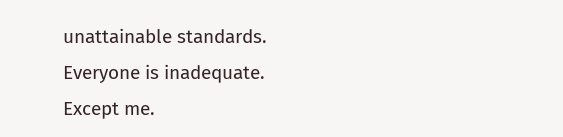unattainable standards. Everyone is inadequate. Except me.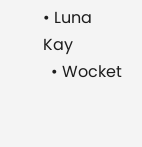• Luna Kay
  • Wocket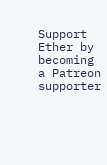Support Ether by becoming a Patreon supporter